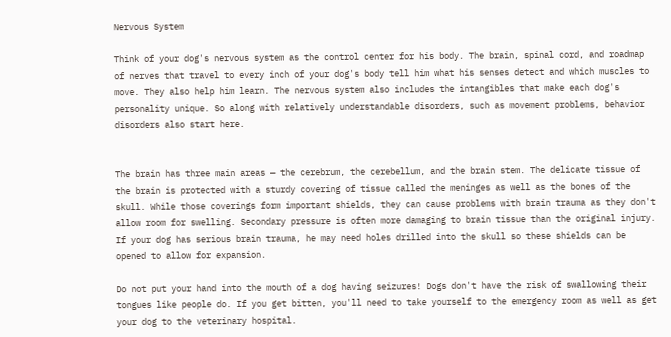Nervous System

Think of your dog's nervous system as the control center for his body. The brain, spinal cord, and roadmap of nerves that travel to every inch of your dog's body tell him what his senses detect and which muscles to move. They also help him learn. The nervous system also includes the intangibles that make each dog's personality unique. So along with relatively understandable disorders, such as movement problems, behavior disorders also start here.


The brain has three main areas — the cerebrum, the cerebellum, and the brain stem. The delicate tissue of the brain is protected with a sturdy covering of tissue called the meninges as well as the bones of the skull. While those coverings form important shields, they can cause problems with brain trauma as they don't allow room for swelling. Secondary pressure is often more damaging to brain tissue than the original injury. If your dog has serious brain trauma, he may need holes drilled into the skull so these shields can be opened to allow for expansion.

Do not put your hand into the mouth of a dog having seizures! Dogs don't have the risk of swallowing their tongues like people do. If you get bitten, you'll need to take yourself to the emergency room as well as get your dog to the veterinary hospital.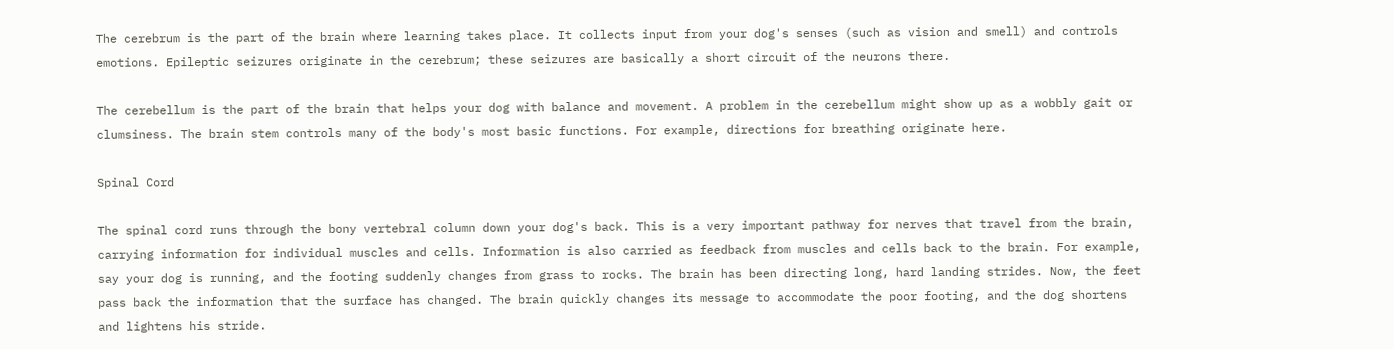The cerebrum is the part of the brain where learning takes place. It collects input from your dog's senses (such as vision and smell) and controls emotions. Epileptic seizures originate in the cerebrum; these seizures are basically a short circuit of the neurons there.

The cerebellum is the part of the brain that helps your dog with balance and movement. A problem in the cerebellum might show up as a wobbly gait or clumsiness. The brain stem controls many of the body's most basic functions. For example, directions for breathing originate here.

Spinal Cord

The spinal cord runs through the bony vertebral column down your dog's back. This is a very important pathway for nerves that travel from the brain, carrying information for individual muscles and cells. Information is also carried as feedback from muscles and cells back to the brain. For example, say your dog is running, and the footing suddenly changes from grass to rocks. The brain has been directing long, hard landing strides. Now, the feet pass back the information that the surface has changed. The brain quickly changes its message to accommodate the poor footing, and the dog shortens and lightens his stride.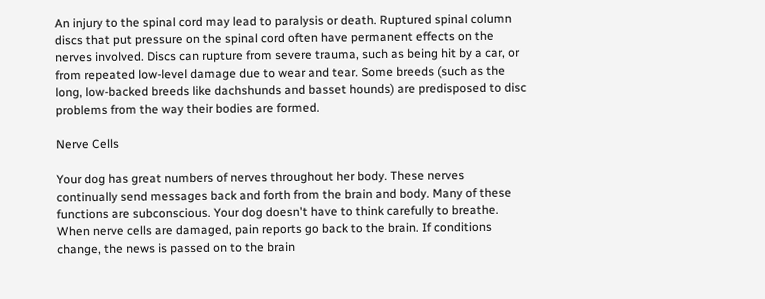An injury to the spinal cord may lead to paralysis or death. Ruptured spinal column discs that put pressure on the spinal cord often have permanent effects on the nerves involved. Discs can rupture from severe trauma, such as being hit by a car, or from repeated low-level damage due to wear and tear. Some breeds (such as the long, low-backed breeds like dachshunds and basset hounds) are predisposed to disc problems from the way their bodies are formed.

Nerve Cells

Your dog has great numbers of nerves throughout her body. These nerves continually send messages back and forth from the brain and body. Many of these functions are subconscious. Your dog doesn't have to think carefully to breathe. When nerve cells are damaged, pain reports go back to the brain. If conditions change, the news is passed on to the brain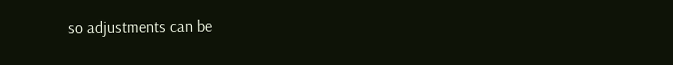so adjustments can be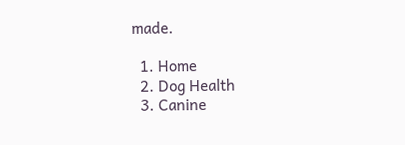made.

  1. Home
  2. Dog Health
  3. Canine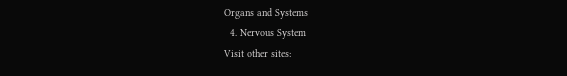Organs and Systems
  4. Nervous System
Visit other sites: